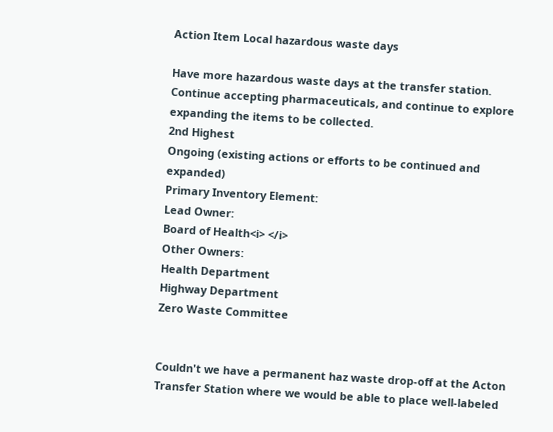Action Item Local hazardous waste days

Have more hazardous waste days at the transfer station. Continue accepting pharmaceuticals, and continue to explore expanding the items to be collected.
2nd Highest
Ongoing (existing actions or efforts to be continued and expanded)
Primary Inventory Element:
Lead Owner:
Board of Health<i> </i>
Other Owners:
Health Department
Highway Department
Zero Waste Committee


Couldn't we have a permanent haz waste drop-off at the Acton Transfer Station where we would be able to place well-labeled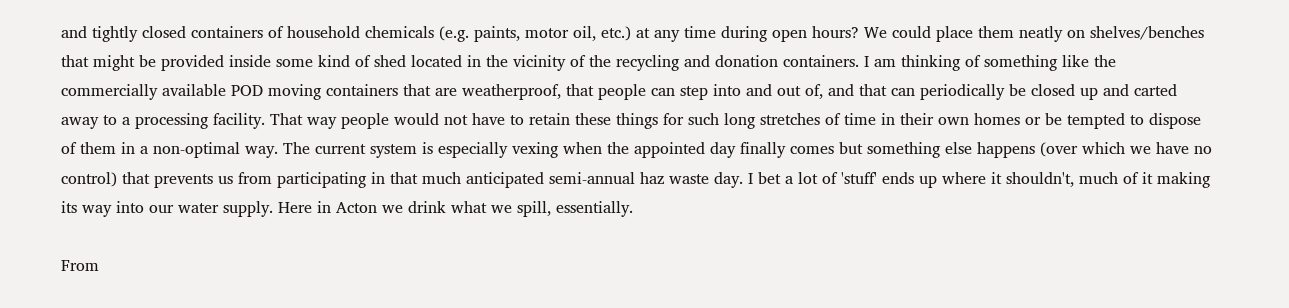and tightly closed containers of household chemicals (e.g. paints, motor oil, etc.) at any time during open hours? We could place them neatly on shelves/benches that might be provided inside some kind of shed located in the vicinity of the recycling and donation containers. I am thinking of something like the commercially available POD moving containers that are weatherproof, that people can step into and out of, and that can periodically be closed up and carted away to a processing facility. That way people would not have to retain these things for such long stretches of time in their own homes or be tempted to dispose of them in a non-optimal way. The current system is especially vexing when the appointed day finally comes but something else happens (over which we have no control) that prevents us from participating in that much anticipated semi-annual haz waste day. I bet a lot of 'stuff' ends up where it shouldn't, much of it making its way into our water supply. Here in Acton we drink what we spill, essentially.

From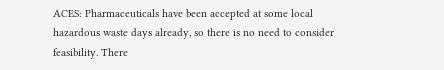ACES: Pharmaceuticals have been accepted at some local hazardous waste days already, so there is no need to consider feasibility. There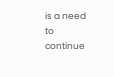is a need to continue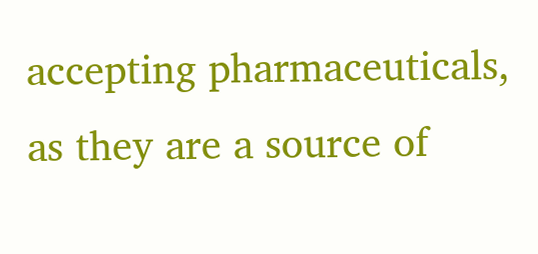accepting pharmaceuticals, as they are a source of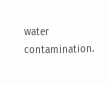water contamination.